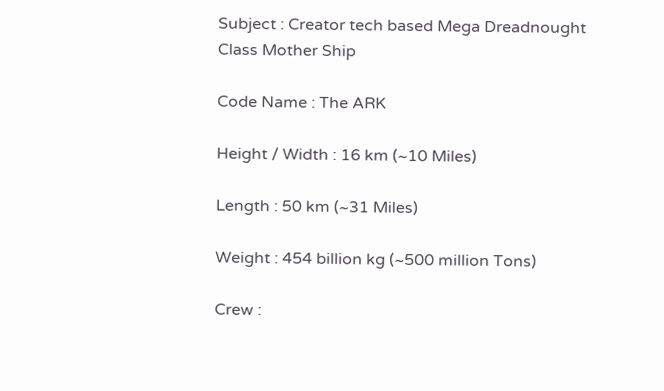Subject : Creator tech based Mega Dreadnought Class Mother Ship

Code Name : The ARK

Height / Width : 16 km (~10 Miles)

Length : 50 km (~31 Miles)

Weight : 454 billion kg (~500 million Tons)

Crew :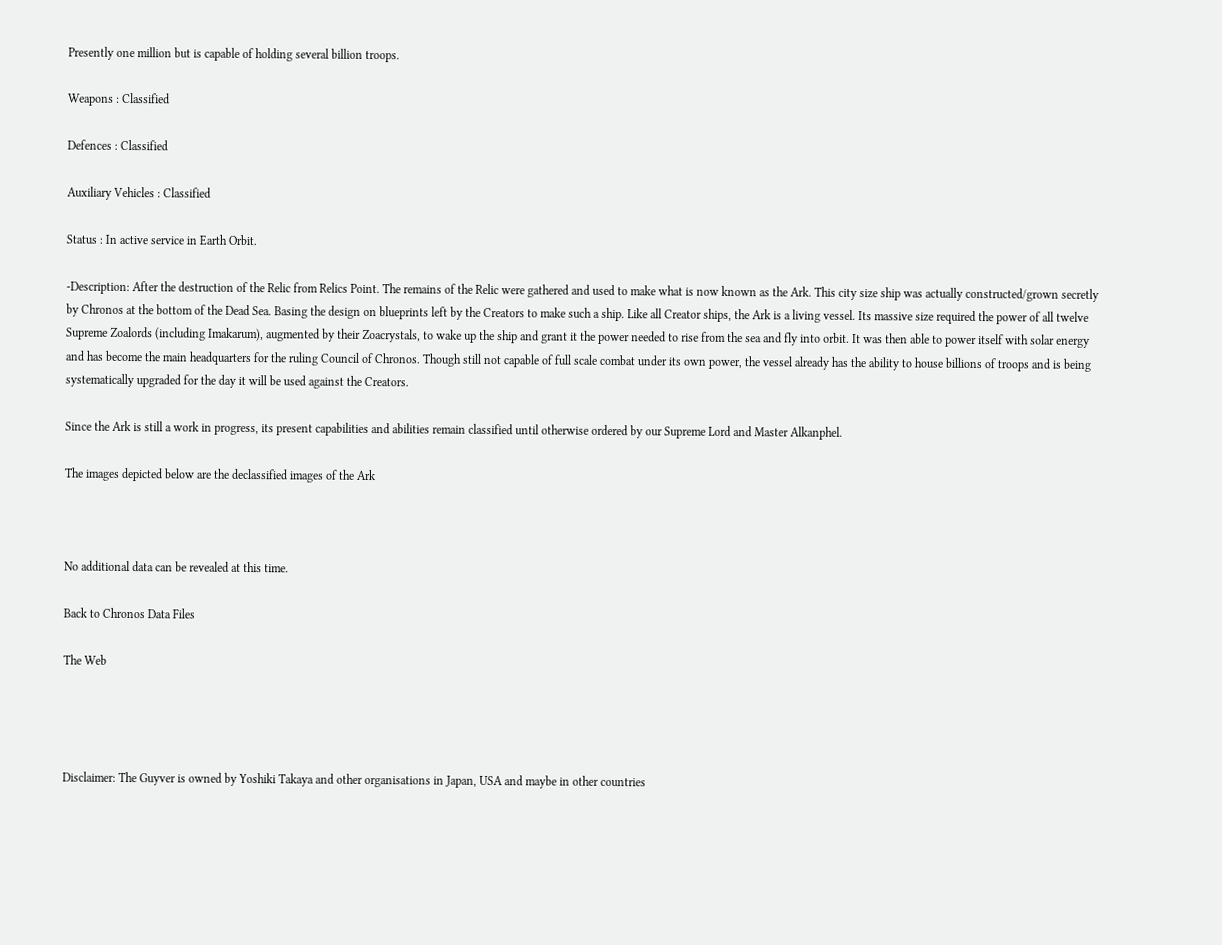Presently one million but is capable of holding several billion troops.

Weapons : Classified

Defences : Classified

Auxiliary Vehicles : Classified

Status : In active service in Earth Orbit.

-Description: After the destruction of the Relic from Relics Point. The remains of the Relic were gathered and used to make what is now known as the Ark. This city size ship was actually constructed/grown secretly by Chronos at the bottom of the Dead Sea. Basing the design on blueprints left by the Creators to make such a ship. Like all Creator ships, the Ark is a living vessel. Its massive size required the power of all twelve Supreme Zoalords (including Imakarum), augmented by their Zoacrystals, to wake up the ship and grant it the power needed to rise from the sea and fly into orbit. It was then able to power itself with solar energy and has become the main headquarters for the ruling Council of Chronos. Though still not capable of full scale combat under its own power, the vessel already has the ability to house billions of troops and is being systematically upgraded for the day it will be used against the Creators.

Since the Ark is still a work in progress, its present capabilities and abilities remain classified until otherwise ordered by our Supreme Lord and Master Alkanphel.

The images depicted below are the declassified images of the Ark



No additional data can be revealed at this time.

Back to Chronos Data Files

The Web




Disclaimer: The Guyver is owned by Yoshiki Takaya and other organisations in Japan, USA and maybe in other countries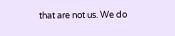that are not us. We do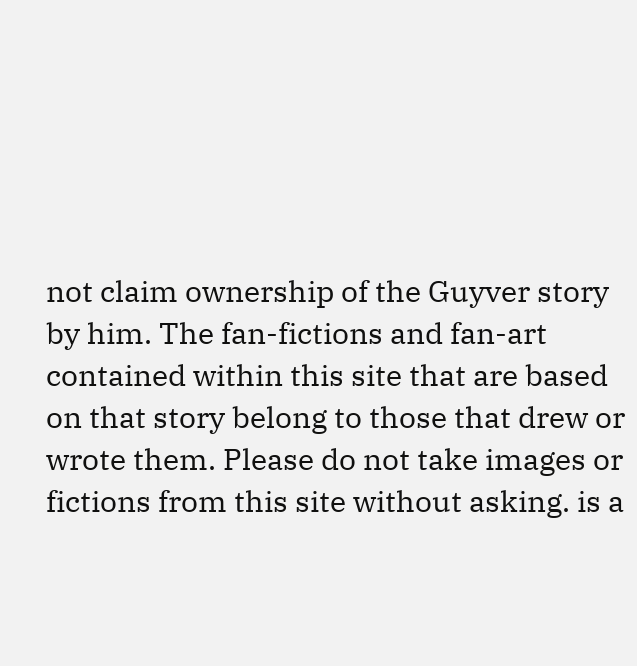not claim ownership of the Guyver story by him. The fan-fictions and fan-art contained within this site that are based on that story belong to those that drew or wrote them. Please do not take images or fictions from this site without asking. is a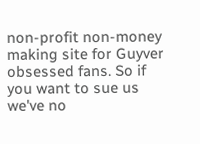non-profit non-money making site for Guyver obsessed fans. So if you want to sue us we've no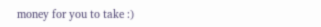money for you to take :)